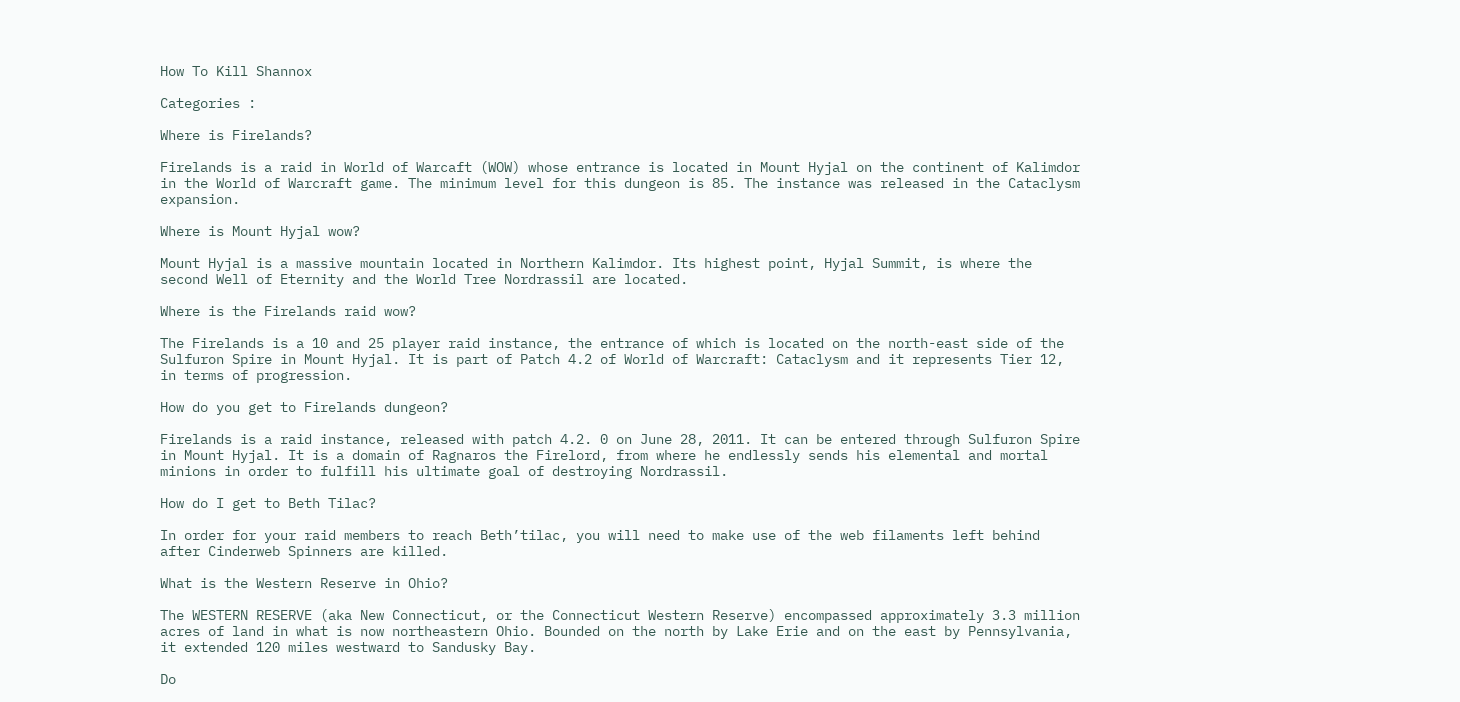How To Kill Shannox

Categories :

Where is Firelands?

Firelands is a raid in World of Warcaft (WOW) whose entrance is located in Mount Hyjal on the continent of Kalimdor in the World of Warcraft game. The minimum level for this dungeon is 85. The instance was released in the Cataclysm expansion.

Where is Mount Hyjal wow?

Mount Hyjal is a massive mountain located in Northern Kalimdor. Its highest point, Hyjal Summit, is where the second Well of Eternity and the World Tree Nordrassil are located.

Where is the Firelands raid wow?

The Firelands is a 10 and 25 player raid instance, the entrance of which is located on the north-east side of the Sulfuron Spire in Mount Hyjal. It is part of Patch 4.2 of World of Warcraft: Cataclysm and it represents Tier 12, in terms of progression.

How do you get to Firelands dungeon?

Firelands is a raid instance, released with patch 4.2. 0 on June 28, 2011. It can be entered through Sulfuron Spire in Mount Hyjal. It is a domain of Ragnaros the Firelord, from where he endlessly sends his elemental and mortal minions in order to fulfill his ultimate goal of destroying Nordrassil.

How do I get to Beth Tilac?

In order for your raid members to reach Beth’tilac, you will need to make use of the web filaments left behind after Cinderweb Spinners are killed.

What is the Western Reserve in Ohio?

The WESTERN RESERVE (aka New Connecticut, or the Connecticut Western Reserve) encompassed approximately 3.3 million acres of land in what is now northeastern Ohio. Bounded on the north by Lake Erie and on the east by Pennsylvania, it extended 120 miles westward to Sandusky Bay.

Do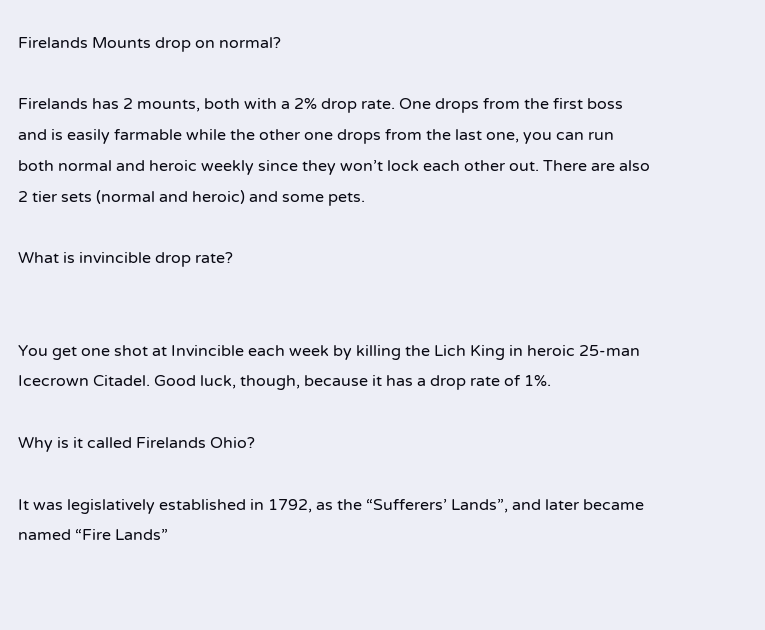Firelands Mounts drop on normal?

Firelands has 2 mounts, both with a 2% drop rate. One drops from the first boss and is easily farmable while the other one drops from the last one, you can run both normal and heroic weekly since they won’t lock each other out. There are also 2 tier sets (normal and heroic) and some pets.

What is invincible drop rate?


You get one shot at Invincible each week by killing the Lich King in heroic 25-man Icecrown Citadel. Good luck, though, because it has a drop rate of 1%.

Why is it called Firelands Ohio?

It was legislatively established in 1792, as the “Sufferers’ Lands”, and later became named “Fire Lands”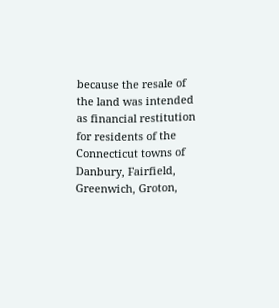because the resale of the land was intended as financial restitution for residents of the Connecticut towns of Danbury, Fairfield, Greenwich, Groton,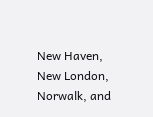New Haven, New London, Norwalk, and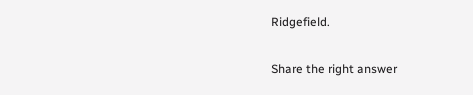Ridgefield.

Share the right answer